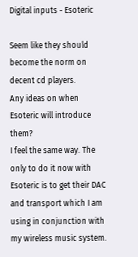Digital inputs - Esoteric

Seem like they should become the norm on decent cd players.
Any ideas on when Esoteric will introduce them?
I feel the same way. The only to do it now with Esoteric is to get their DAC and transport which I am using in conjunction with my wireless music system.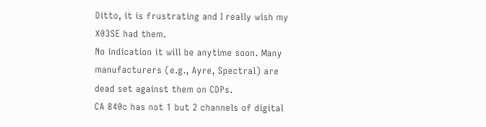Ditto, it is frustrating and I really wish my X03SE had them.
No indication it will be anytime soon. Many manufacturers (e.g., Ayre, Spectral) are dead set against them on CDPs.
CA 840c has not 1 but 2 channels of digital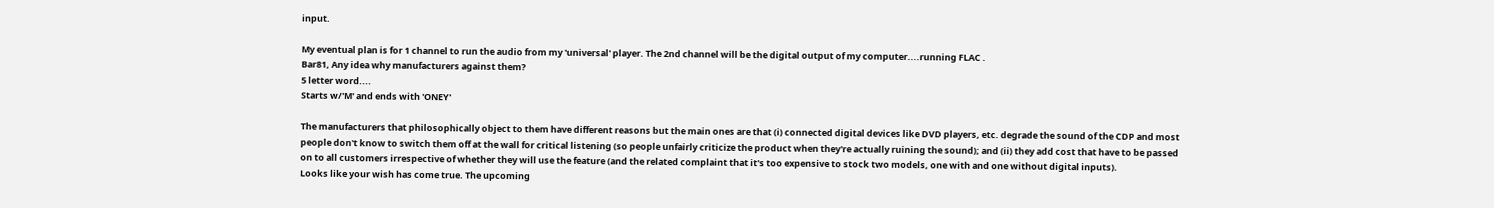input.

My eventual plan is for 1 channel to run the audio from my 'universal' player. The 2nd channel will be the digital output of my computer....running FLAC .
Bar81, Any idea why manufacturers against them?
5 letter word....
Starts w/'M' and ends with 'ONEY'

The manufacturers that philosophically object to them have different reasons but the main ones are that (i) connected digital devices like DVD players, etc. degrade the sound of the CDP and most people don't know to switch them off at the wall for critical listening (so people unfairly criticize the product when they're actually ruining the sound); and (ii) they add cost that have to be passed on to all customers irrespective of whether they will use the feature (and the related complaint that it's too expensive to stock two models, one with and one without digital inputs).
Looks like your wish has come true. The upcoming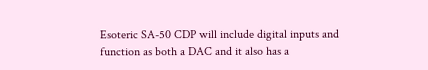Esoteric SA-50 CDP will include digital inputs and function as both a DAC and it also has a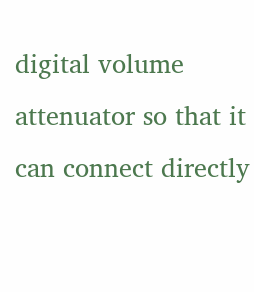digital volume attenuator so that it can connect directly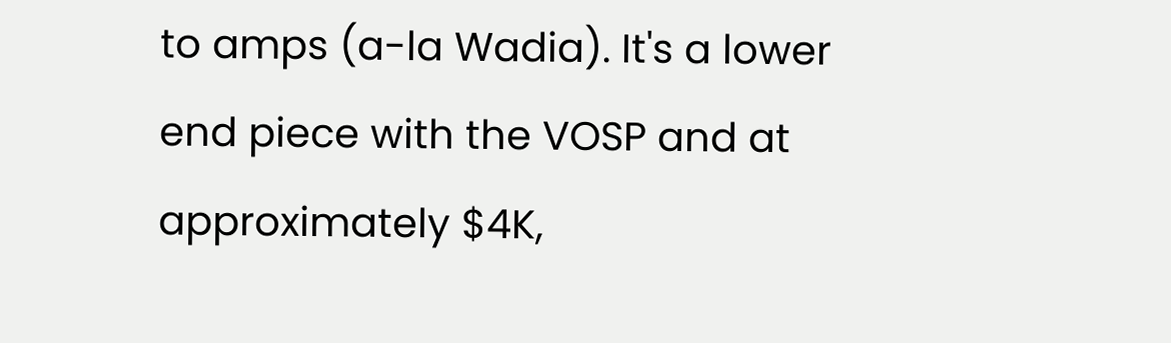to amps (a-la Wadia). It's a lower end piece with the VOSP and at approximately $4K,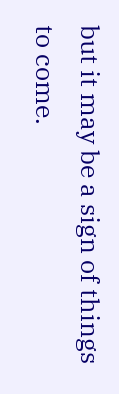but it may be a sign of things to come.